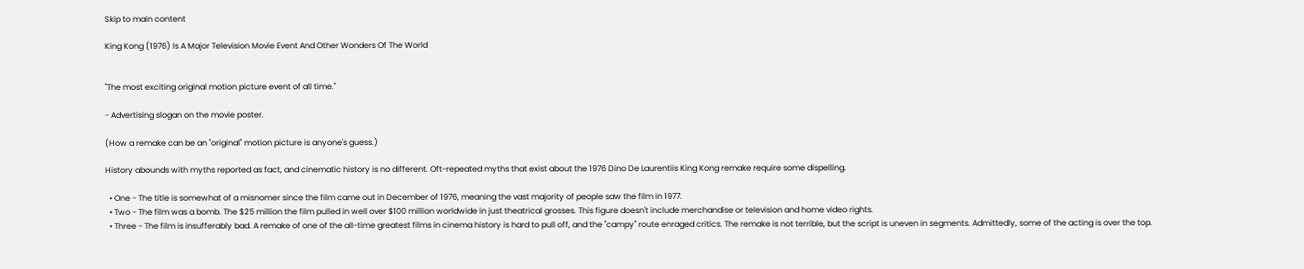Skip to main content

King Kong (1976) Is A Major Television Movie Event And Other Wonders Of The World


"The most exciting original motion picture event of all time."

- Advertising slogan on the movie poster.

(How a remake can be an "original" motion picture is anyone's guess.)

History abounds with myths reported as fact, and cinematic history is no different. Oft-repeated myths that exist about the 1976 Dino De Laurentiis King Kong remake require some dispelling.

  • One - The title is somewhat of a misnomer since the film came out in December of 1976, meaning the vast majority of people saw the film in 1977.
  • Two - The film was a bomb. The $25 million the film pulled in well over $100 million worldwide in just theatrical grosses. This figure doesn't include merchandise or television and home video rights.
  • Three - The film is insufferably bad. A remake of one of the all-time greatest films in cinema history is hard to pull off, and the "campy" route enraged critics. The remake is not terrible, but the script is uneven in segments. Admittedly, some of the acting is over the top.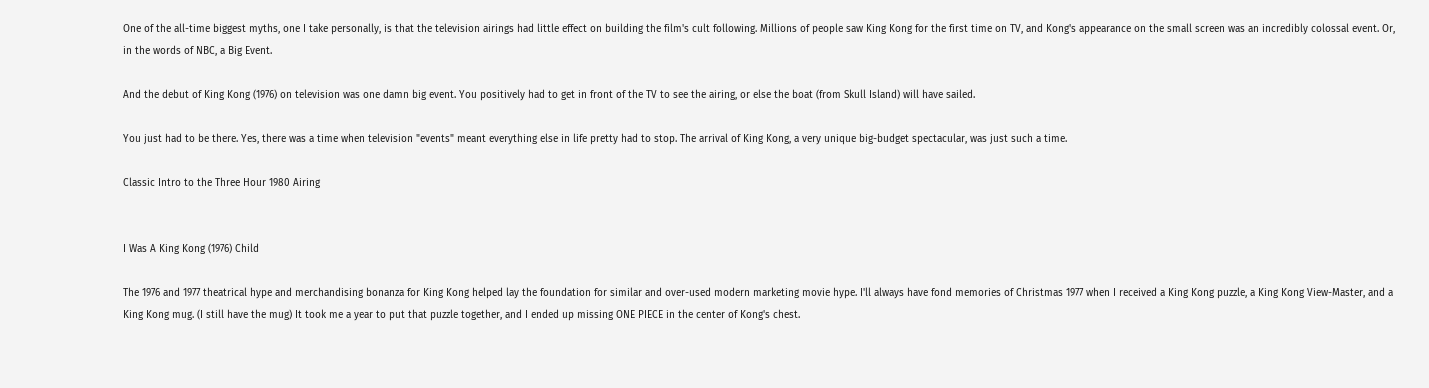One of the all-time biggest myths, one I take personally, is that the television airings had little effect on building the film's cult following. Millions of people saw King Kong for the first time on TV, and Kong's appearance on the small screen was an incredibly colossal event. Or, in the words of NBC, a Big Event.

And the debut of King Kong (1976) on television was one damn big event. You positively had to get in front of the TV to see the airing, or else the boat (from Skull Island) will have sailed.

You just had to be there. Yes, there was a time when television "events" meant everything else in life pretty had to stop. The arrival of King Kong, a very unique big-budget spectacular, was just such a time.

Classic Intro to the Three Hour 1980 Airing


I Was A King Kong (1976) Child

The 1976 and 1977 theatrical hype and merchandising bonanza for King Kong helped lay the foundation for similar and over-used modern marketing movie hype. I'll always have fond memories of Christmas 1977 when I received a King Kong puzzle, a King Kong View-Master, and a King Kong mug. (I still have the mug) It took me a year to put that puzzle together, and I ended up missing ONE PIECE in the center of Kong's chest.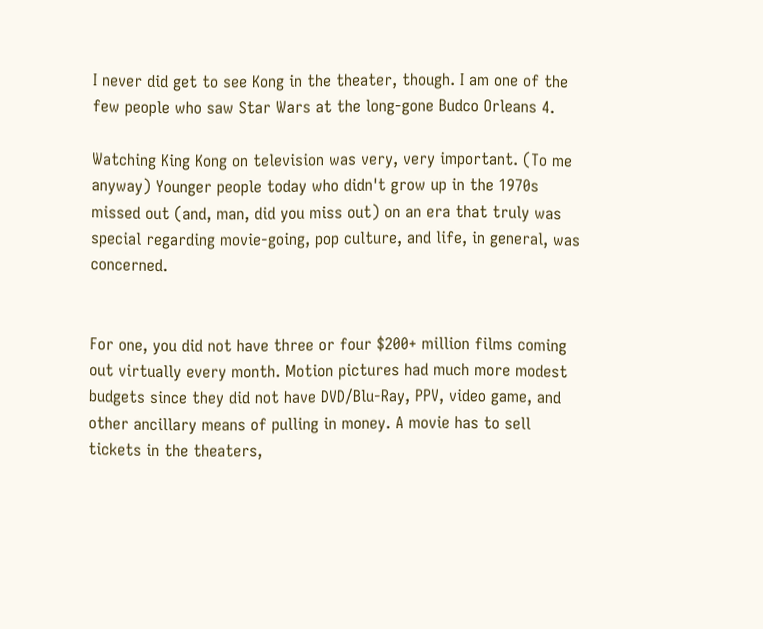I never did get to see Kong in the theater, though. I am one of the few people who saw Star Wars at the long-gone Budco Orleans 4.

Watching King Kong on television was very, very important. (To me anyway) Younger people today who didn't grow up in the 1970s missed out (and, man, did you miss out) on an era that truly was special regarding movie-going, pop culture, and life, in general, was concerned.


For one, you did not have three or four $200+ million films coming out virtually every month. Motion pictures had much more modest budgets since they did not have DVD/Blu-Ray, PPV, video game, and other ancillary means of pulling in money. A movie has to sell tickets in the theaters,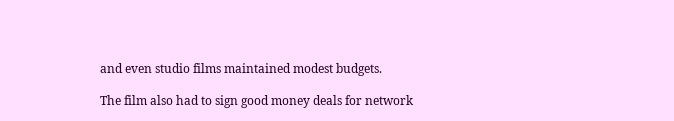and even studio films maintained modest budgets.

The film also had to sign good money deals for network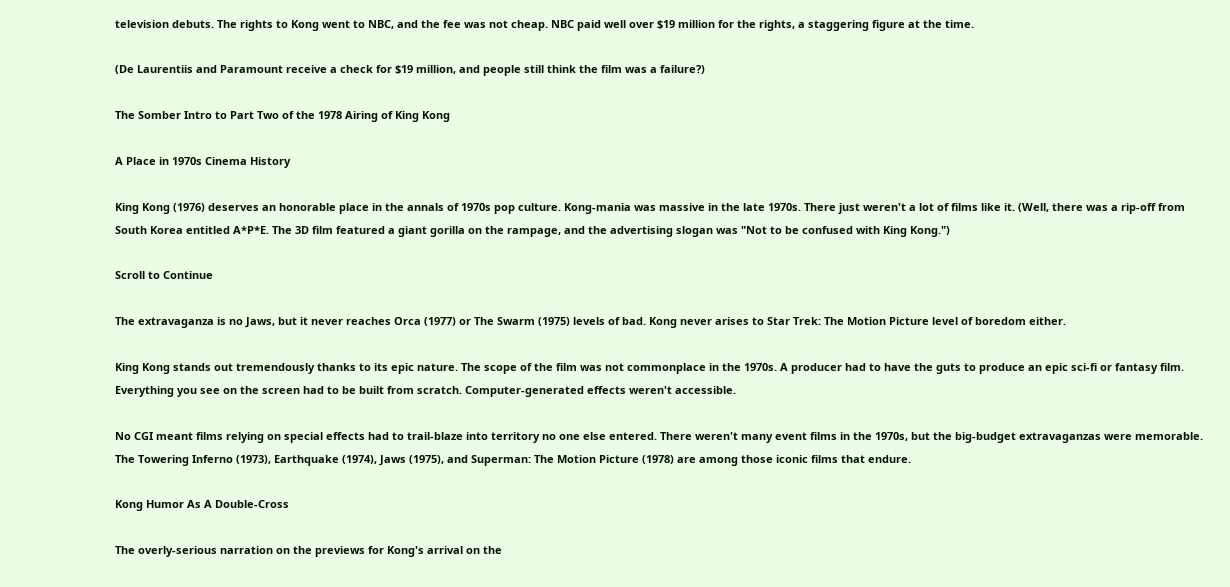television debuts. The rights to Kong went to NBC, and the fee was not cheap. NBC paid well over $19 million for the rights, a staggering figure at the time.

(De Laurentiis and Paramount receive a check for $19 million, and people still think the film was a failure?)

The Somber Intro to Part Two of the 1978 Airing of King Kong

A Place in 1970s Cinema History

King Kong (1976) deserves an honorable place in the annals of 1970s pop culture. Kong-mania was massive in the late 1970s. There just weren't a lot of films like it. (Well, there was a rip-off from South Korea entitled A*P*E. The 3D film featured a giant gorilla on the rampage, and the advertising slogan was "Not to be confused with King Kong.")

Scroll to Continue

The extravaganza is no Jaws, but it never reaches Orca (1977) or The Swarm (1975) levels of bad. Kong never arises to Star Trek: The Motion Picture level of boredom either.

King Kong stands out tremendously thanks to its epic nature. The scope of the film was not commonplace in the 1970s. A producer had to have the guts to produce an epic sci-fi or fantasy film. Everything you see on the screen had to be built from scratch. Computer-generated effects weren't accessible.

No CGI meant films relying on special effects had to trail-blaze into territory no one else entered. There weren't many event films in the 1970s, but the big-budget extravaganzas were memorable. The Towering Inferno (1973), Earthquake (1974), Jaws (1975), and Superman: The Motion Picture (1978) are among those iconic films that endure.

Kong Humor As A Double-Cross

The overly-serious narration on the previews for Kong's arrival on the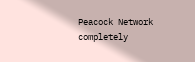Peacock Network completely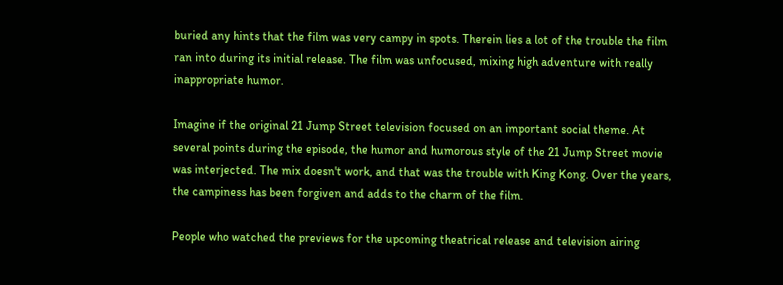buried any hints that the film was very campy in spots. Therein lies a lot of the trouble the film ran into during its initial release. The film was unfocused, mixing high adventure with really inappropriate humor.

Imagine if the original 21 Jump Street television focused on an important social theme. At several points during the episode, the humor and humorous style of the 21 Jump Street movie was interjected. The mix doesn't work, and that was the trouble with King Kong. Over the years, the campiness has been forgiven and adds to the charm of the film.

People who watched the previews for the upcoming theatrical release and television airing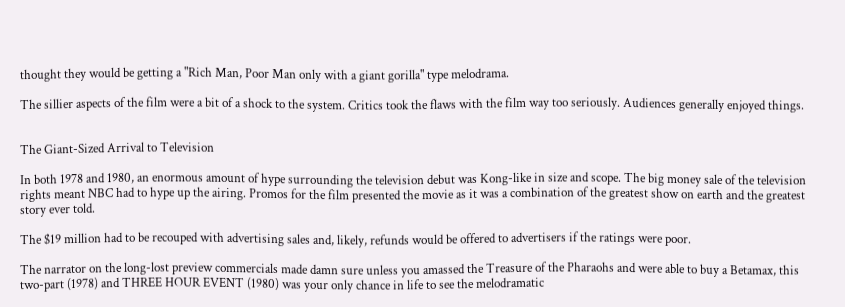thought they would be getting a "Rich Man, Poor Man only with a giant gorilla" type melodrama.

The sillier aspects of the film were a bit of a shock to the system. Critics took the flaws with the film way too seriously. Audiences generally enjoyed things.


The Giant-Sized Arrival to Television

In both 1978 and 1980, an enormous amount of hype surrounding the television debut was Kong-like in size and scope. The big money sale of the television rights meant NBC had to hype up the airing. Promos for the film presented the movie as it was a combination of the greatest show on earth and the greatest story ever told.

The $19 million had to be recouped with advertising sales and, likely, refunds would be offered to advertisers if the ratings were poor.

The narrator on the long-lost preview commercials made damn sure unless you amassed the Treasure of the Pharaohs and were able to buy a Betamax, this two-part (1978) and THREE HOUR EVENT (1980) was your only chance in life to see the melodramatic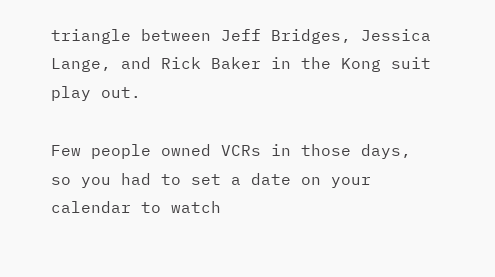triangle between Jeff Bridges, Jessica Lange, and Rick Baker in the Kong suit play out.

Few people owned VCRs in those days, so you had to set a date on your calendar to watch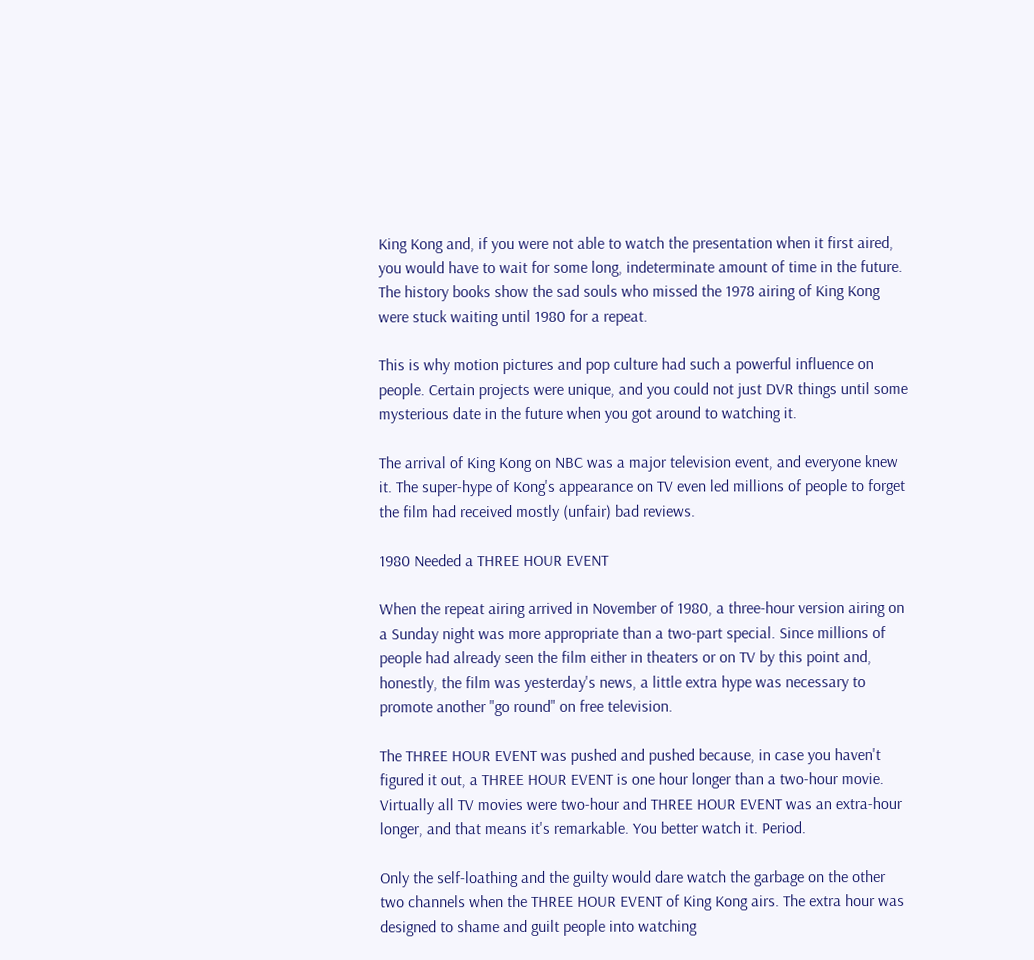King Kong and, if you were not able to watch the presentation when it first aired, you would have to wait for some long, indeterminate amount of time in the future. The history books show the sad souls who missed the 1978 airing of King Kong were stuck waiting until 1980 for a repeat.

This is why motion pictures and pop culture had such a powerful influence on people. Certain projects were unique, and you could not just DVR things until some mysterious date in the future when you got around to watching it.

The arrival of King Kong on NBC was a major television event, and everyone knew it. The super-hype of Kong's appearance on TV even led millions of people to forget the film had received mostly (unfair) bad reviews.

1980 Needed a THREE HOUR EVENT

When the repeat airing arrived in November of 1980, a three-hour version airing on a Sunday night was more appropriate than a two-part special. Since millions of people had already seen the film either in theaters or on TV by this point and, honestly, the film was yesterday's news, a little extra hype was necessary to promote another "go round" on free television.

The THREE HOUR EVENT was pushed and pushed because, in case you haven't figured it out, a THREE HOUR EVENT is one hour longer than a two-hour movie. Virtually all TV movies were two-hour and THREE HOUR EVENT was an extra-hour longer, and that means it's remarkable. You better watch it. Period.

Only the self-loathing and the guilty would dare watch the garbage on the other two channels when the THREE HOUR EVENT of King Kong airs. The extra hour was designed to shame and guilt people into watching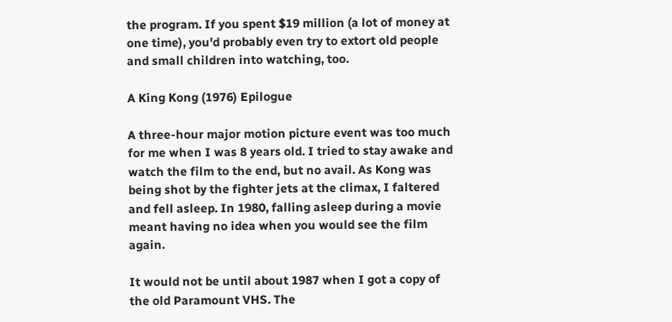the program. If you spent $19 million (a lot of money at one time), you'd probably even try to extort old people and small children into watching, too.

A King Kong (1976) Epilogue

A three-hour major motion picture event was too much for me when I was 8 years old. I tried to stay awake and watch the film to the end, but no avail. As Kong was being shot by the fighter jets at the climax, I faltered and fell asleep. In 1980, falling asleep during a movie meant having no idea when you would see the film again.

It would not be until about 1987 when I got a copy of the old Paramount VHS. The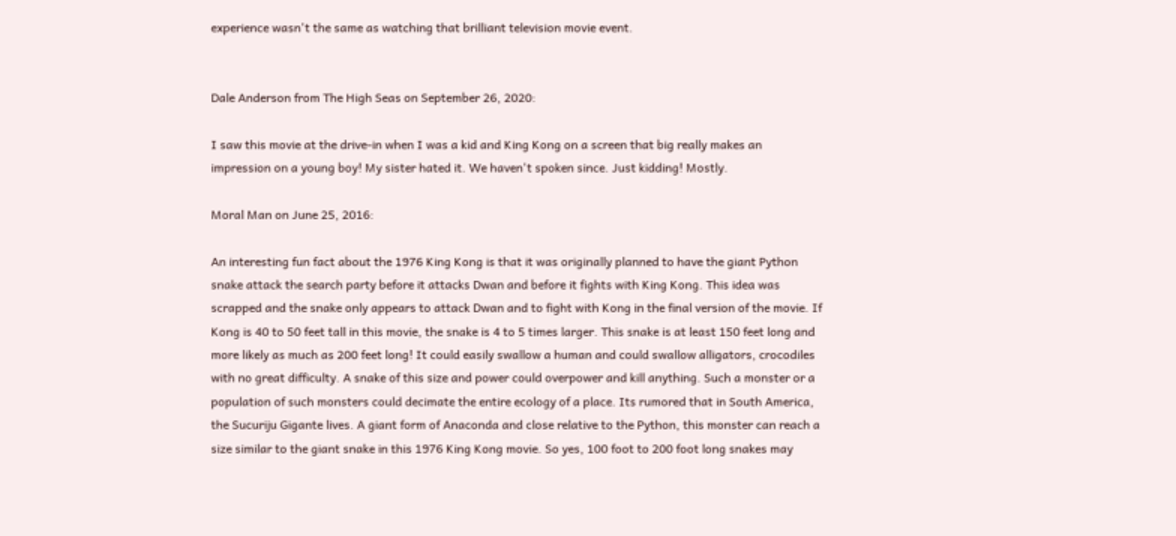experience wasn't the same as watching that brilliant television movie event.


Dale Anderson from The High Seas on September 26, 2020:

I saw this movie at the drive-in when I was a kid and King Kong on a screen that big really makes an impression on a young boy! My sister hated it. We haven't spoken since. Just kidding! Mostly.

Moral Man on June 25, 2016:

An interesting fun fact about the 1976 King Kong is that it was originally planned to have the giant Python snake attack the search party before it attacks Dwan and before it fights with King Kong. This idea was scrapped and the snake only appears to attack Dwan and to fight with Kong in the final version of the movie. If Kong is 40 to 50 feet tall in this movie, the snake is 4 to 5 times larger. This snake is at least 150 feet long and more likely as much as 200 feet long! It could easily swallow a human and could swallow alligators, crocodiles with no great difficulty. A snake of this size and power could overpower and kill anything. Such a monster or a population of such monsters could decimate the entire ecology of a place. Its rumored that in South America, the Sucuriju Gigante lives. A giant form of Anaconda and close relative to the Python, this monster can reach a size similar to the giant snake in this 1976 King Kong movie. So yes, 100 foot to 200 foot long snakes may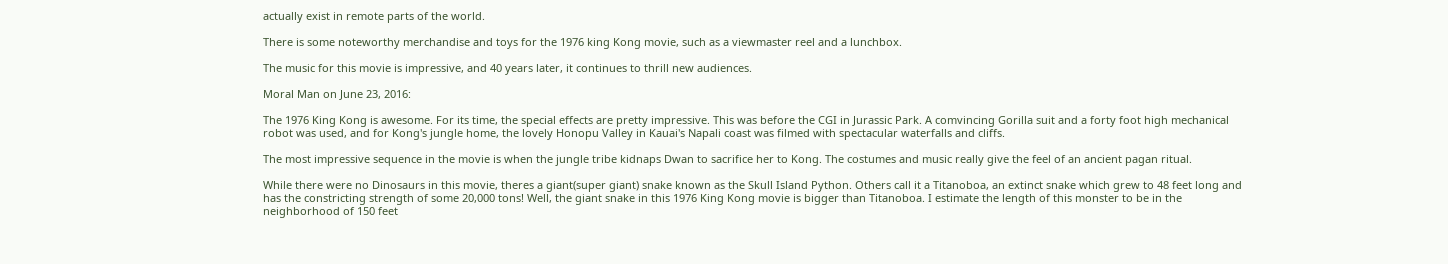actually exist in remote parts of the world.

There is some noteworthy merchandise and toys for the 1976 king Kong movie, such as a viewmaster reel and a lunchbox.

The music for this movie is impressive, and 40 years later, it continues to thrill new audiences.

Moral Man on June 23, 2016:

The 1976 King Kong is awesome. For its time, the special effects are pretty impressive. This was before the CGI in Jurassic Park. A comvincing Gorilla suit and a forty foot high mechanical robot was used, and for Kong's jungle home, the lovely Honopu Valley in Kauai's Napali coast was filmed with spectacular waterfalls and cliffs.

The most impressive sequence in the movie is when the jungle tribe kidnaps Dwan to sacrifice her to Kong. The costumes and music really give the feel of an ancient pagan ritual.

While there were no Dinosaurs in this movie, theres a giant(super giant) snake known as the Skull Island Python. Others call it a Titanoboa, an extinct snake which grew to 48 feet long and has the constricting strength of some 20,000 tons! Well, the giant snake in this 1976 King Kong movie is bigger than Titanoboa. I estimate the length of this monster to be in the neighborhood of 150 feet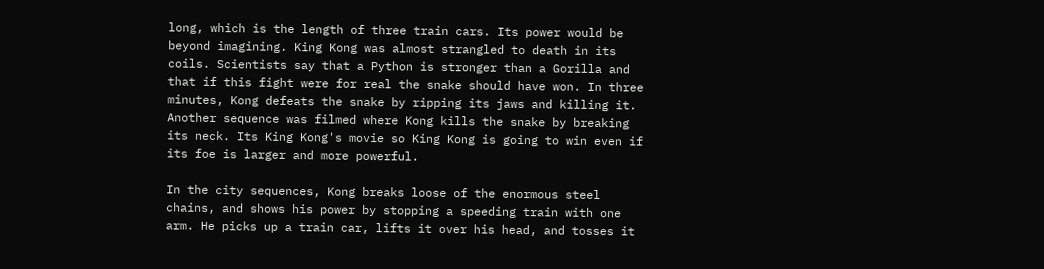long, which is the length of three train cars. Its power would be beyond imagining. King Kong was almost strangled to death in its coils. Scientists say that a Python is stronger than a Gorilla and that if this fight were for real the snake should have won. In three minutes, Kong defeats the snake by ripping its jaws and killing it. Another sequence was filmed where Kong kills the snake by breaking its neck. Its King Kong's movie so King Kong is going to win even if its foe is larger and more powerful.

In the city sequences, Kong breaks loose of the enormous steel chains, and shows his power by stopping a speeding train with one arm. He picks up a train car, lifts it over his head, and tosses it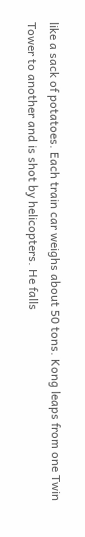like a sack of potatoes. Each train car weighs about 50 tons. Kong leaps from one Twin Tower to another and is shot by helicopters. He falls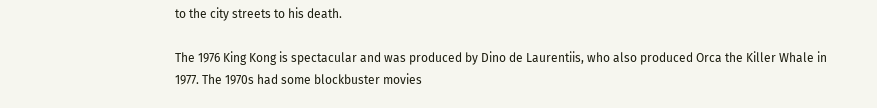to the city streets to his death.

The 1976 King Kong is spectacular and was produced by Dino de Laurentiis, who also produced Orca the Killer Whale in 1977. The 1970s had some blockbuster movies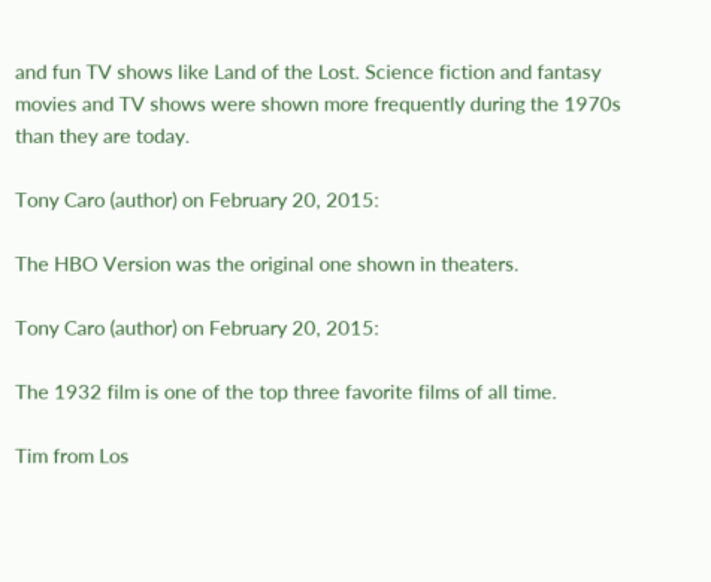and fun TV shows like Land of the Lost. Science fiction and fantasy movies and TV shows were shown more frequently during the 1970s than they are today.

Tony Caro (author) on February 20, 2015:

The HBO Version was the original one shown in theaters.

Tony Caro (author) on February 20, 2015:

The 1932 film is one of the top three favorite films of all time.

Tim from Los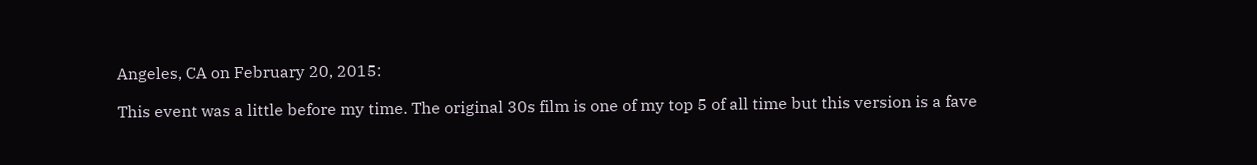Angeles, CA on February 20, 2015:

This event was a little before my time. The original 30s film is one of my top 5 of all time but this version is a fave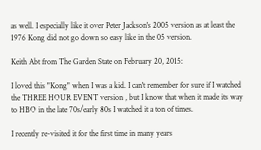as well. I especially like it over Peter Jackson's 2005 version as at least the 1976 Kong did not go down so easy like in the 05 version.

Keith Abt from The Garden State on February 20, 2015:

I loved this "Kong" when I was a kid. I can't remember for sure if I watched the THREE HOUR EVENT version , but I know that when it made its way to HBO in the late 70s/early 80s I watched it a ton of times.

I recently re-visited it for the first time in many years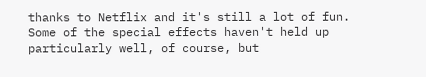thanks to Netflix and it's still a lot of fun. Some of the special effects haven't held up particularly well, of course, but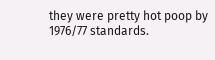they were pretty hot poop by 1976/77 standards.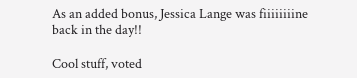As an added bonus, Jessica Lange was fiiiiiiiine back in the day!!

Cool stuff, voted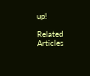up!

Related Articles